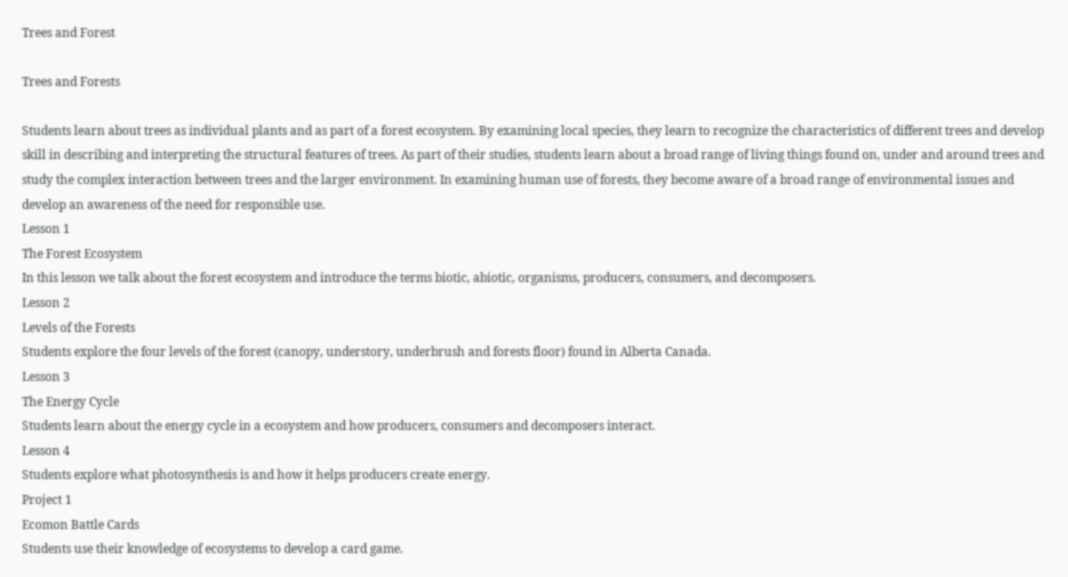Trees and Forest

Trees and Forests

Students learn about trees as individual plants and as part of a forest ecosystem. By examining local species, they learn to recognize the characteristics of different trees and develop skill in describing and interpreting the structural features of trees. As part of their studies, students learn about a broad range of living things found on, under and around trees and study the complex interaction between trees and the larger environment. In examining human use of forests, they become aware of a broad range of environmental issues and develop an awareness of the need for responsible use.
Lesson 1
The Forest Ecosystem
In this lesson we talk about the forest ecosystem and introduce the terms biotic, abiotic, organisms, producers, consumers, and decomposers.
Lesson 2
Levels of the Forests
Students explore the four levels of the forest (canopy, understory, underbrush and forests floor) found in Alberta Canada.
Lesson 3
The Energy Cycle
Students learn about the energy cycle in a ecosystem and how producers, consumers and decomposers interact.
Lesson 4
Students explore what photosynthesis is and how it helps producers create energy.
Project 1
Ecomon Battle Cards
Students use their knowledge of ecosystems to develop a card game.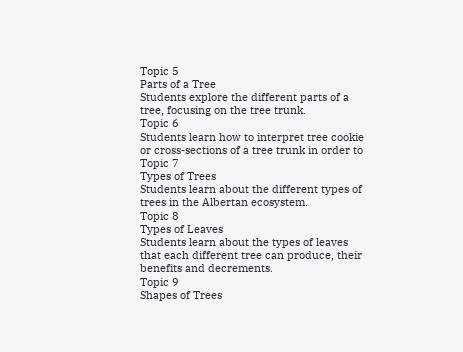Topic 5
Parts of a Tree
Students explore the different parts of a tree, focusing on the tree trunk.
Topic 6
Students learn how to interpret tree cookie or cross-sections of a tree trunk in order to
Topic 7
Types of Trees
Students learn about the different types of trees in the Albertan ecosystem.
Topic 8
Types of Leaves
Students learn about the types of leaves that each different tree can produce, their benefits and decrements.
Topic 9
Shapes of Trees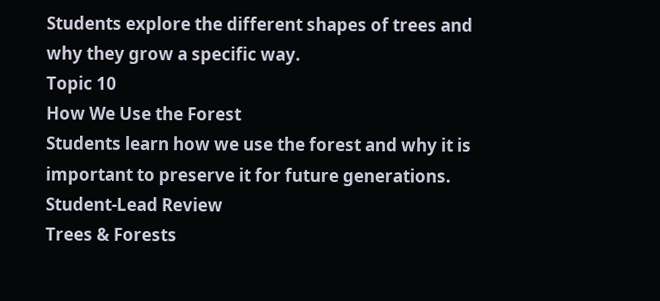Students explore the different shapes of trees and why they grow a specific way.
Topic 10
How We Use the Forest
Students learn how we use the forest and why it is important to preserve it for future generations.
Student-Lead Review
Trees & Forests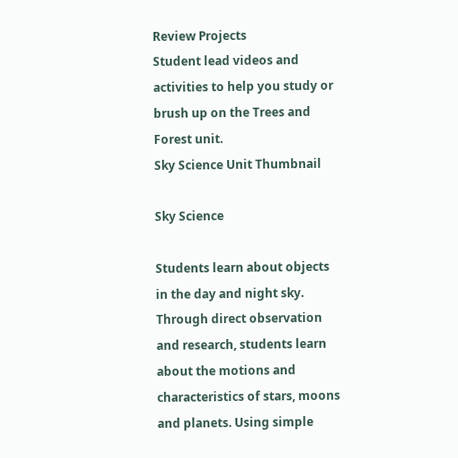Review Projects
Student lead videos and activities to help you study or brush up on the Trees and Forest unit.
Sky Science Unit Thumbnail

Sky Science

Students learn about objects in the day and night sky. Through direct observation and research, students learn about the motions and characteristics of stars, moons and planets. Using simple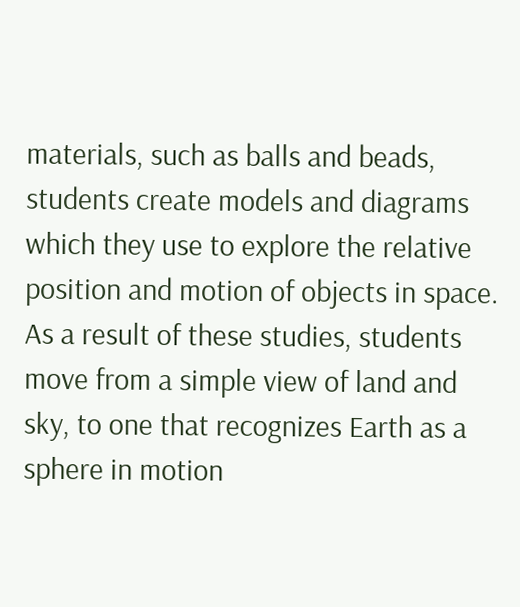materials, such as balls and beads, students create models and diagrams which they use to explore the relative position and motion of objects in space. As a result of these studies, students move from a simple view of land and sky, to one that recognizes Earth as a sphere in motion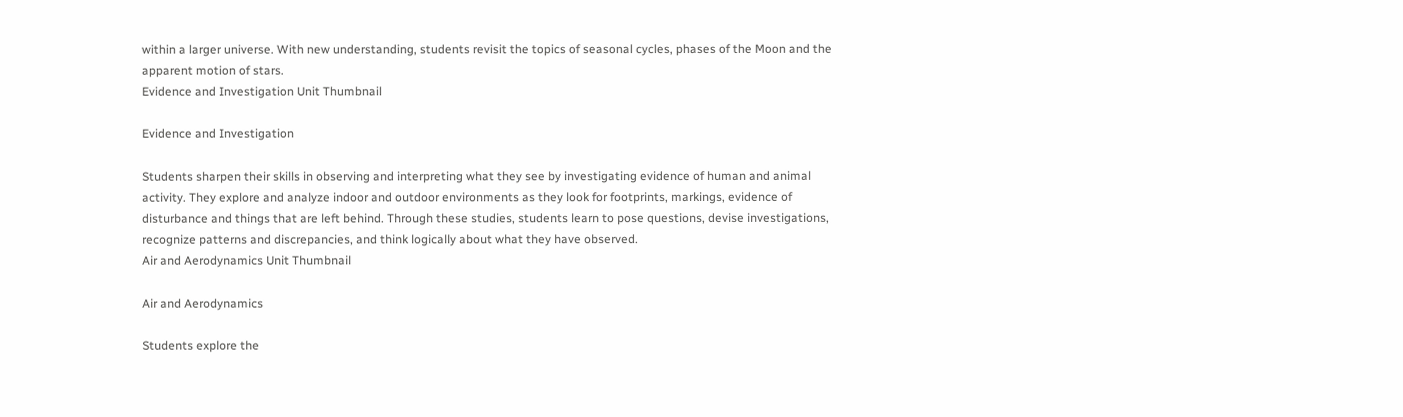within a larger universe. With new understanding, students revisit the topics of seasonal cycles, phases of the Moon and the apparent motion of stars.
Evidence and Investigation Unit Thumbnail

Evidence and Investigation

Students sharpen their skills in observing and interpreting what they see by investigating evidence of human and animal activity. They explore and analyze indoor and outdoor environments as they look for footprints, markings, evidence of disturbance and things that are left behind. Through these studies, students learn to pose questions, devise investigations, recognize patterns and discrepancies, and think logically about what they have observed.
Air and Aerodynamics Unit Thumbnail

Air and Aerodynamics

Students explore the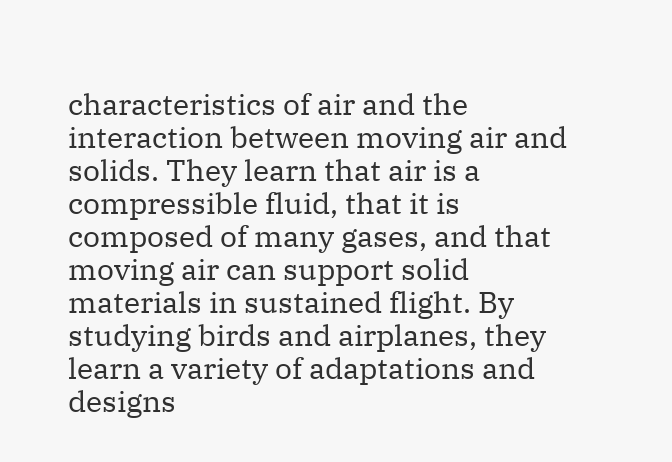characteristics of air and the interaction between moving air and solids. They learn that air is a compressible fluid, that it is composed of many gases, and that moving air can support solid materials in sustained flight. By studying birds and airplanes, they learn a variety of adaptations and designs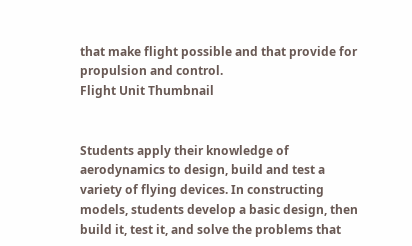that make flight possible and that provide for propulsion and control.
Flight Unit Thumbnail


Students apply their knowledge of aerodynamics to design, build and test a variety of flying devices. In constructing models, students develop a basic design, then build it, test it, and solve the problems that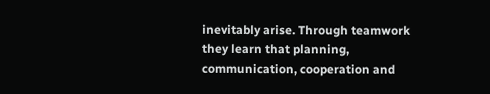inevitably arise. Through teamwork they learn that planning, communication, cooperation and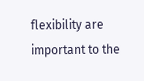flexibility are important to the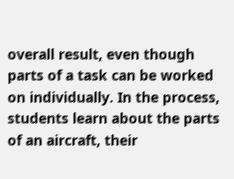overall result, even though parts of a task can be worked on individually. In the process, students learn about the parts of an aircraft, their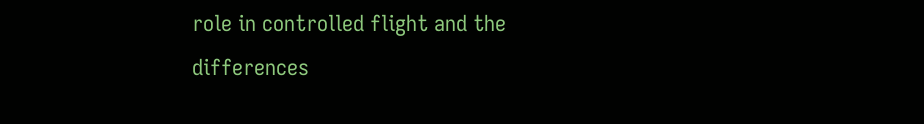role in controlled flight and the differences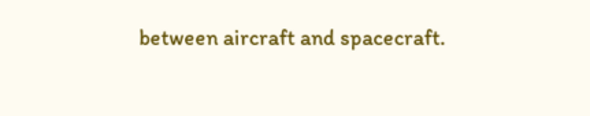between aircraft and spacecraft.